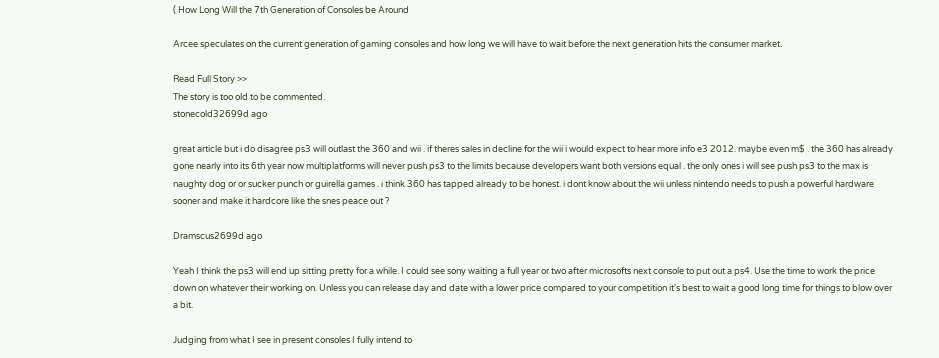( How Long Will the 7th Generation of Consoles be Around

Arcee speculates on the current generation of gaming consoles and how long we will have to wait before the next generation hits the consumer market.

Read Full Story >>
The story is too old to be commented.
stonecold32699d ago

great article but i do disagree ps3 will outlast the 360 and wii . if theres sales in decline for the wii i would expect to hear more info e3 2012. maybe even m$ . the 360 has already gone nearly into its 6th year now multiplatforms will never push ps3 to the limits because developers want both versions equal . the only ones i will see push ps3 to the max is naughty dog or or sucker punch or guirella games . i think 360 has tapped already to be honest. i dont know about the wii unless nintendo needs to push a powerful hardware sooner and make it hardcore like the snes peace out ?

Dramscus2699d ago

Yeah I think the ps3 will end up sitting pretty for a while. I could see sony waiting a full year or two after microsofts next console to put out a ps4. Use the time to work the price down on whatever their working on. Unless you can release day and date with a lower price compared to your competition it's best to wait a good long time for things to blow over a bit.

Judging from what I see in present consoles I fully intend to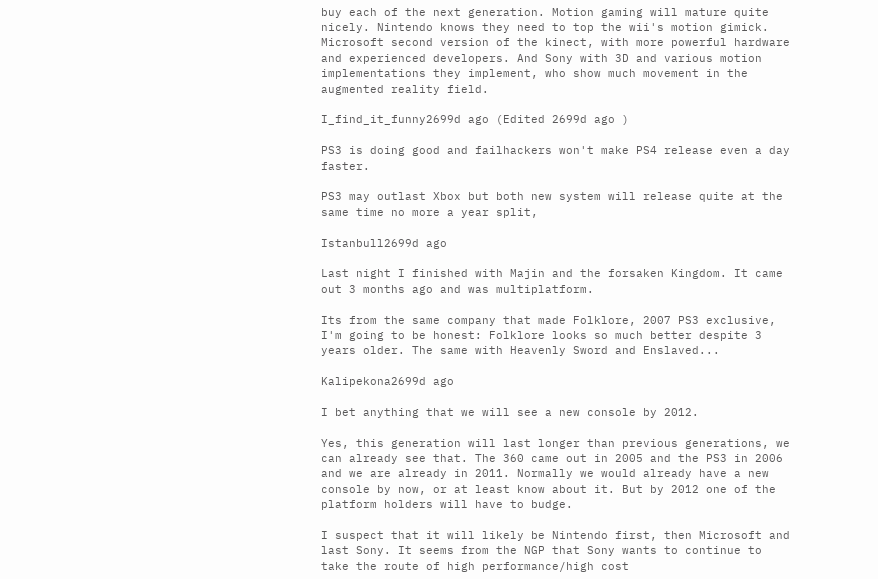buy each of the next generation. Motion gaming will mature quite nicely. Nintendo knows they need to top the wii's motion gimick. Microsoft second version of the kinect, with more powerful hardware and experienced developers. And Sony with 3D and various motion implementations they implement, who show much movement in the augmented reality field.

I_find_it_funny2699d ago (Edited 2699d ago )

PS3 is doing good and failhackers won't make PS4 release even a day faster.

PS3 may outlast Xbox but both new system will release quite at the same time no more a year split,

Istanbull2699d ago

Last night I finished with Majin and the forsaken Kingdom. It came out 3 months ago and was multiplatform.

Its from the same company that made Folklore, 2007 PS3 exclusive, I'm going to be honest: Folklore looks so much better despite 3 years older. The same with Heavenly Sword and Enslaved...

Kalipekona2699d ago

I bet anything that we will see a new console by 2012.

Yes, this generation will last longer than previous generations, we can already see that. The 360 came out in 2005 and the PS3 in 2006 and we are already in 2011. Normally we would already have a new console by now, or at least know about it. But by 2012 one of the platform holders will have to budge.

I suspect that it will likely be Nintendo first, then Microsoft and last Sony. It seems from the NGP that Sony wants to continue to take the route of high performance/high cost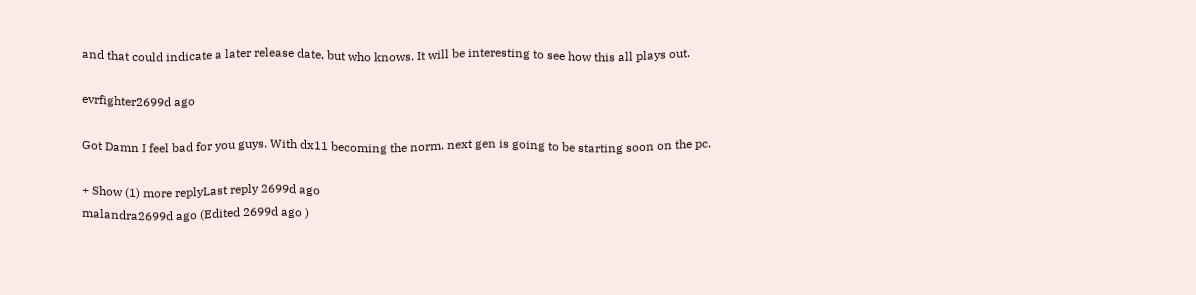and that could indicate a later release date, but who knows. It will be interesting to see how this all plays out.

evrfighter2699d ago

Got Damn I feel bad for you guys. With dx11 becoming the norm. next gen is going to be starting soon on the pc.

+ Show (1) more replyLast reply 2699d ago
malandra2699d ago (Edited 2699d ago )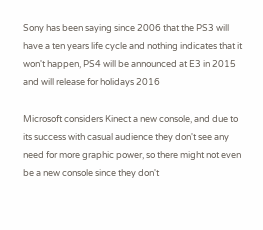Sony has been saying since 2006 that the PS3 will have a ten years life cycle and nothing indicates that it won't happen, PS4 will be announced at E3 in 2015 and will release for holidays 2016

Microsoft considers Kinect a new console, and due to its success with casual audience they don't see any need for more graphic power, so there might not even be a new console since they don't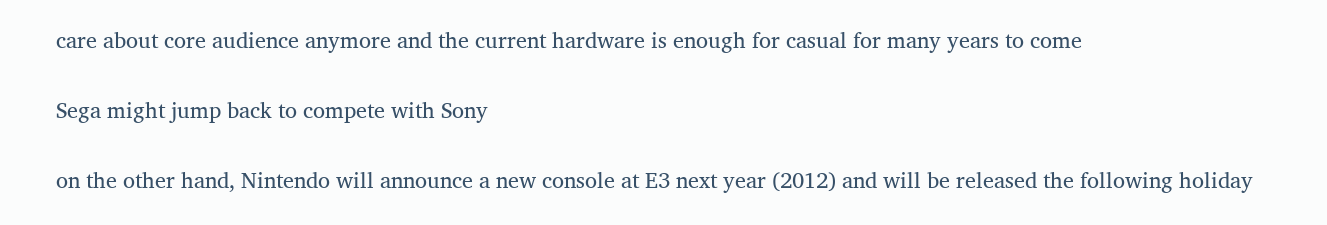care about core audience anymore and the current hardware is enough for casual for many years to come

Sega might jump back to compete with Sony

on the other hand, Nintendo will announce a new console at E3 next year (2012) and will be released the following holiday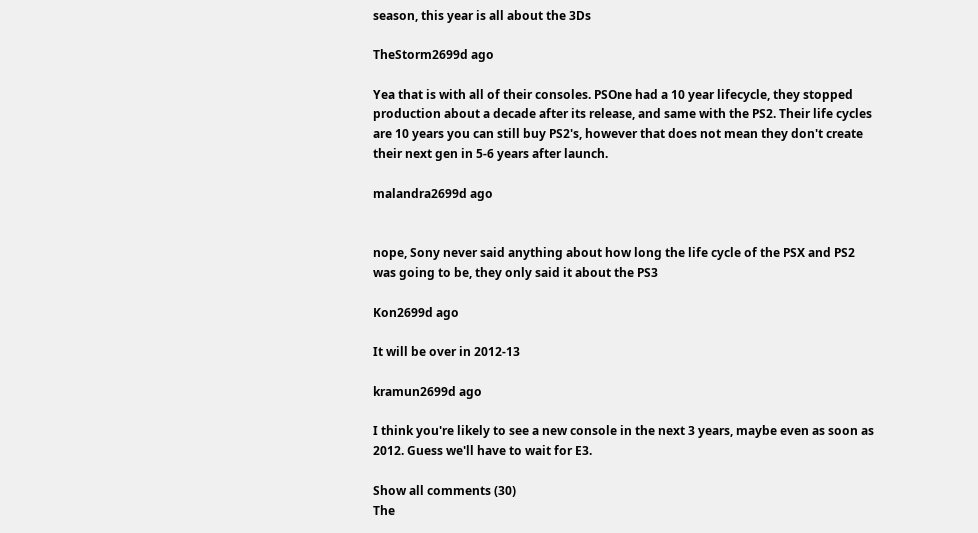season, this year is all about the 3Ds

TheStorm2699d ago

Yea that is with all of their consoles. PSOne had a 10 year lifecycle, they stopped production about a decade after its release, and same with the PS2. Their life cycles are 10 years you can still buy PS2's, however that does not mean they don't create their next gen in 5-6 years after launch.

malandra2699d ago


nope, Sony never said anything about how long the life cycle of the PSX and PS2 was going to be, they only said it about the PS3

Kon2699d ago

It will be over in 2012-13

kramun2699d ago

I think you're likely to see a new console in the next 3 years, maybe even as soon as 2012. Guess we'll have to wait for E3.

Show all comments (30)
The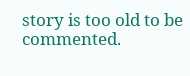story is too old to be commented.